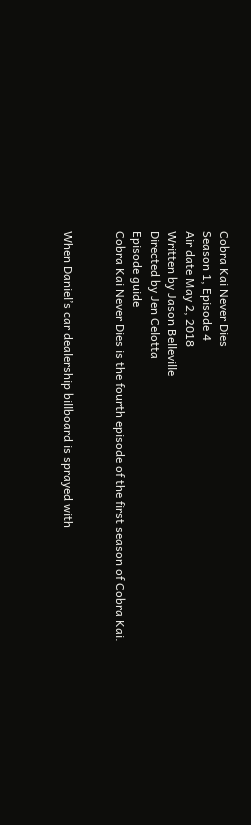Cobra Kai Never Dies
Season 1, Episode 4
Air date May 2, 2018
Written by Jason Belleville
Directed by Jen Celotta
Episode guide
Cobra Kai Never Dies is the fourth episode of the first season of Cobra Kai.


When Daniel’s car dealership billboard is sprayed with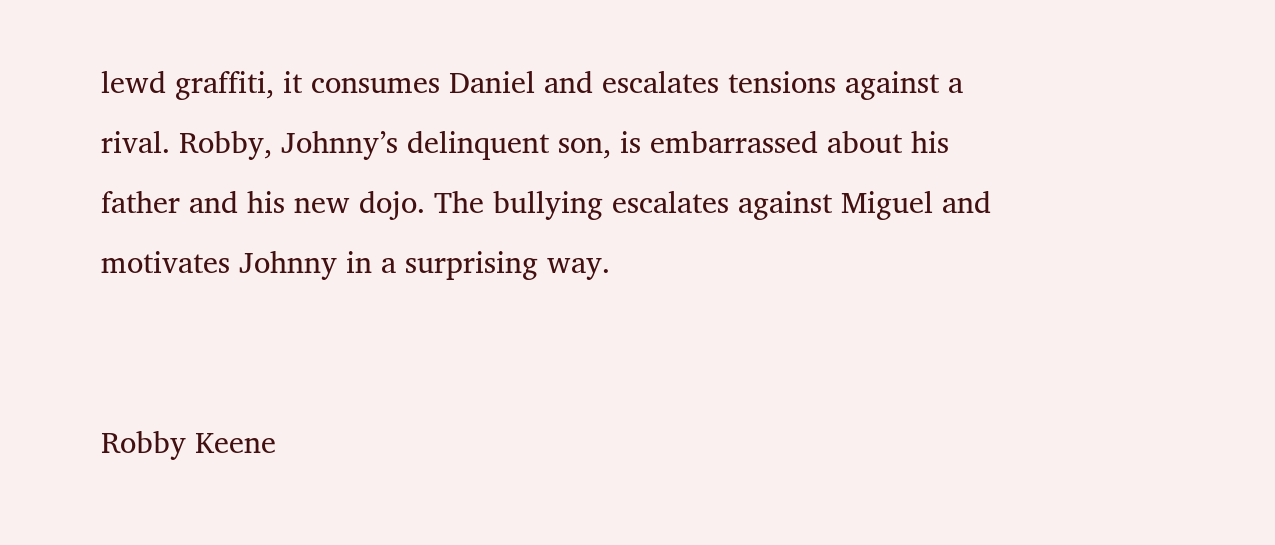lewd graffiti, it consumes Daniel and escalates tensions against a rival. Robby, Johnny’s delinquent son, is embarrassed about his father and his new dojo. The bullying escalates against Miguel and motivates Johnny in a surprising way.


Robby Keene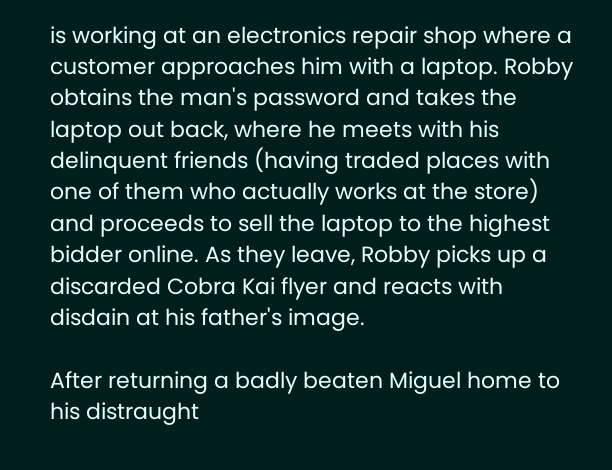is working at an electronics repair shop where a customer approaches him with a laptop. Robby obtains the man's password and takes the laptop out back, where he meets with his delinquent friends (having traded places with one of them who actually works at the store) and proceeds to sell the laptop to the highest bidder online. As they leave, Robby picks up a discarded Cobra Kai flyer and reacts with disdain at his father's image.

After returning a badly beaten Miguel home to his distraught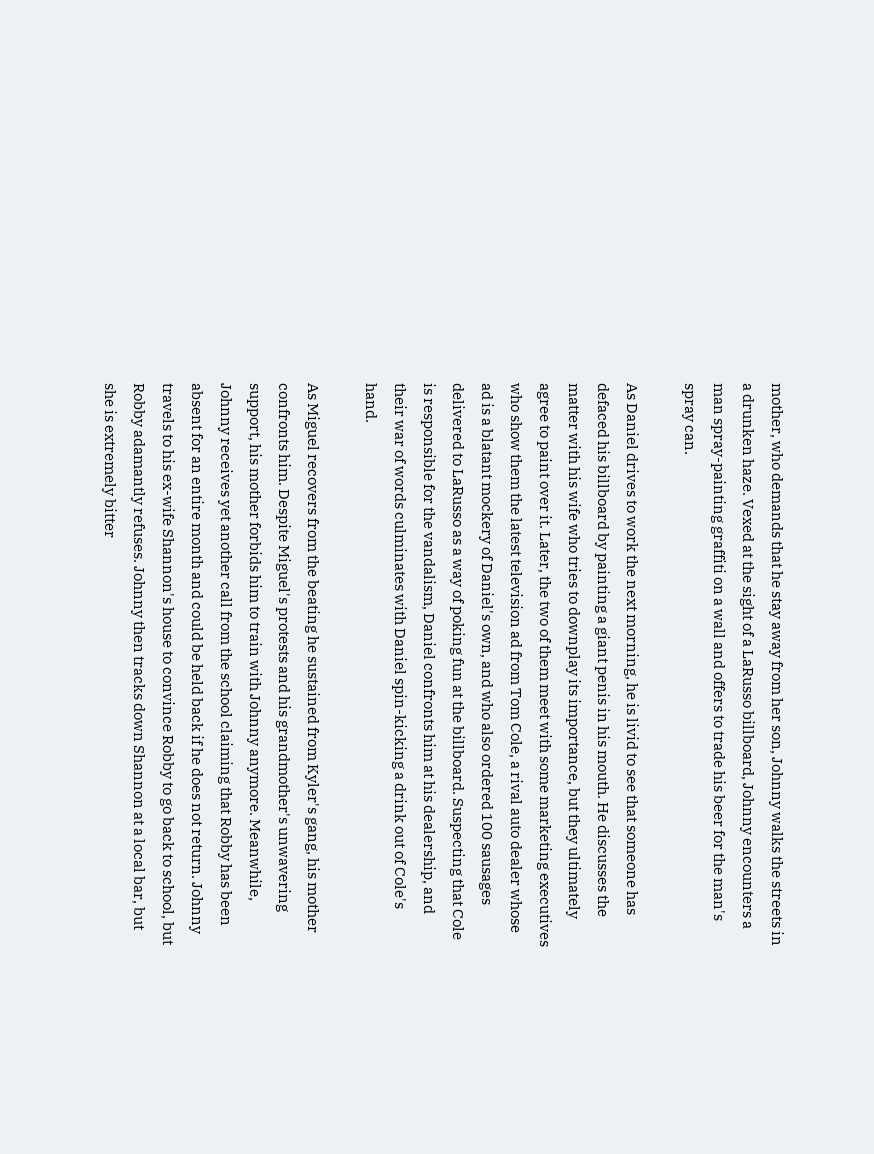mother, who demands that he stay away from her son, Johnny walks the streets in a drunken haze. Vexed at the sight of a LaRusso billboard, Johnny encounters a man spray-painting graffiti on a wall and offers to trade his beer for the man's spray can.

As Daniel drives to work the next morning, he is livid to see that someone has defaced his billboard by painting a giant penis in his mouth. He discusses the matter with his wife who tries to downplay its importance, but they ultimately agree to paint over it. Later, the two of them meet with some marketing executives who show them the latest television ad from Tom Cole, a rival auto dealer whose ad is a blatant mockery of Daniel's own, and who also ordered 100 sausages delivered to LaRusso as a way of poking fun at the billboard. Suspecting that Cole is responsible for the vandalism, Daniel confronts him at his dealership, and their war of words culminates with Daniel spin-kicking a drink out of Cole's hand.

As Miguel recovers from the beating he sustained from Kyler's gang, his mother confronts him. Despite Miguel's protests and his grandmother's unwavering support, his mother forbids him to train with Johnny anymore. Meanwhile, Johnny receives yet another call from the school claiming that Robby has been absent for an entire month and could be held back if he does not return. Johnny travels to his ex-wife Shannon's house to convince Robby to go back to school, but Robby adamantly refuses. Johnny then tracks down Shannon at a local bar, but she is extremely bitter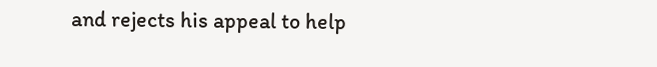and rejects his appeal to help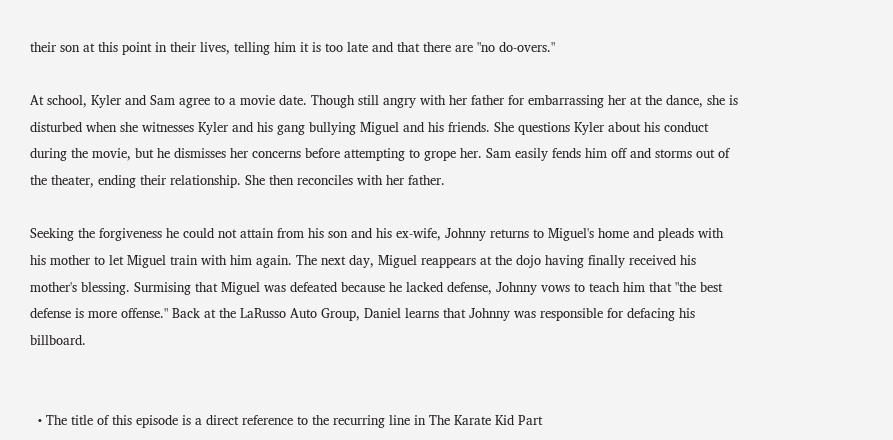their son at this point in their lives, telling him it is too late and that there are "no do-overs."

At school, Kyler and Sam agree to a movie date. Though still angry with her father for embarrassing her at the dance, she is disturbed when she witnesses Kyler and his gang bullying Miguel and his friends. She questions Kyler about his conduct during the movie, but he dismisses her concerns before attempting to grope her. Sam easily fends him off and storms out of the theater, ending their relationship. She then reconciles with her father.

Seeking the forgiveness he could not attain from his son and his ex-wife, Johnny returns to Miguel's home and pleads with his mother to let Miguel train with him again. The next day, Miguel reappears at the dojo having finally received his mother's blessing. Surmising that Miguel was defeated because he lacked defense, Johnny vows to teach him that "the best defense is more offense." Back at the LaRusso Auto Group, Daniel learns that Johnny was responsible for defacing his billboard.


  • The title of this episode is a direct reference to the recurring line in The Karate Kid Part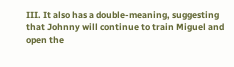III. It also has a double-meaning, suggesting that Johnny will continue to train Miguel and open the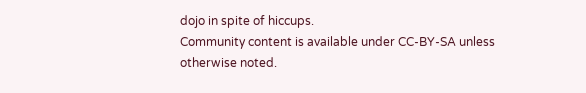dojo in spite of hiccups.
Community content is available under CC-BY-SA unless otherwise noted.